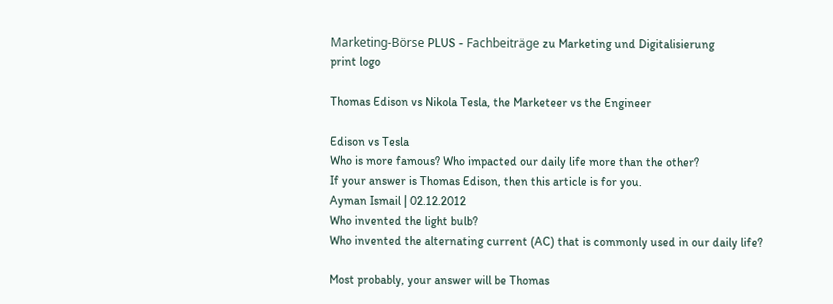Marketing-Börse PLUS - Fachbeiträge zu Marketing und Digitalisierung
print logo

Thomas Edison vs Nikola Tesla, the Marketeer vs the Engineer

Edison vs Tesla
Who is more famous? Who impacted our daily life more than the other?
If your answer is Thomas Edison, then this article is for you.
Ayman Ismail | 02.12.2012
Who invented the light bulb?
Who invented the alternating current (AC) that is commonly used in our daily life?

Most probably, your answer will be Thomas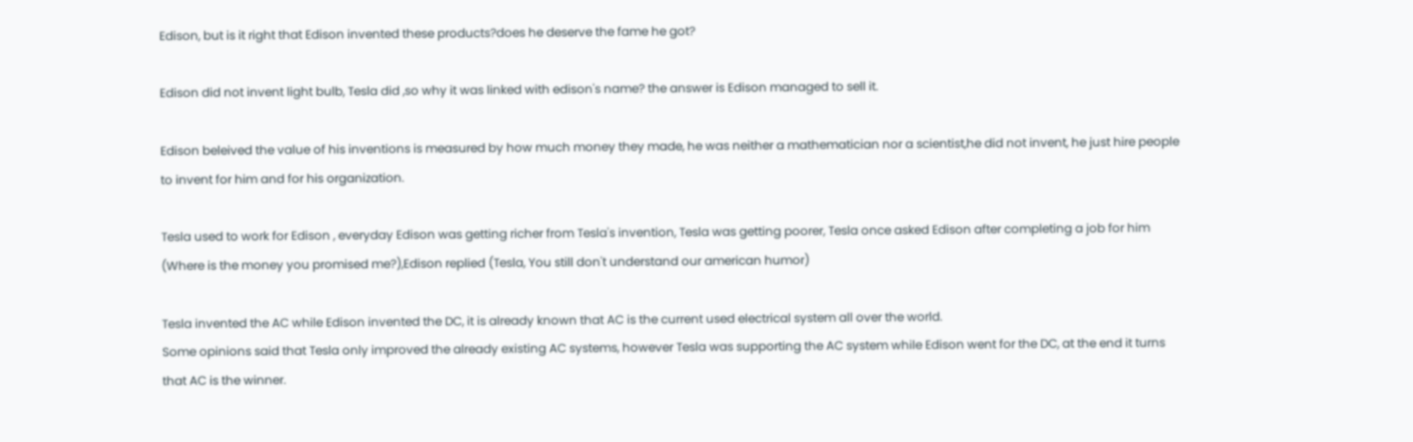Edison, but is it right that Edison invented these products?does he deserve the fame he got?

Edison did not invent light bulb, Tesla did ,so why it was linked with edison's name? the answer is Edison managed to sell it.

Edison beleived the value of his inventions is measured by how much money they made, he was neither a mathematician nor a scientist,he did not invent, he just hire people to invent for him and for his organization.

Tesla used to work for Edison , everyday Edison was getting richer from Tesla's invention, Tesla was getting poorer, Tesla once asked Edison after completing a job for him (Where is the money you promised me?),Edison replied (Tesla, You still don't understand our american humor)

Tesla invented the AC while Edison invented the DC, it is already known that AC is the current used electrical system all over the world.
Some opinions said that Tesla only improved the already existing AC systems, however Tesla was supporting the AC system while Edison went for the DC, at the end it turns that AC is the winner.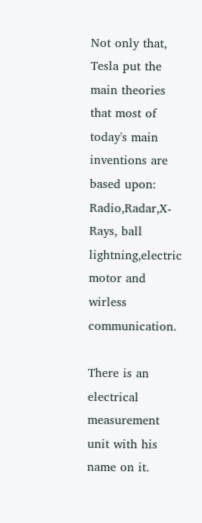Not only that, Tesla put the main theories that most of today's main inventions are based upon: Radio,Radar,X-Rays, ball lightning,electric motor and wirless communication.

There is an electrical measurement unit with his name on it.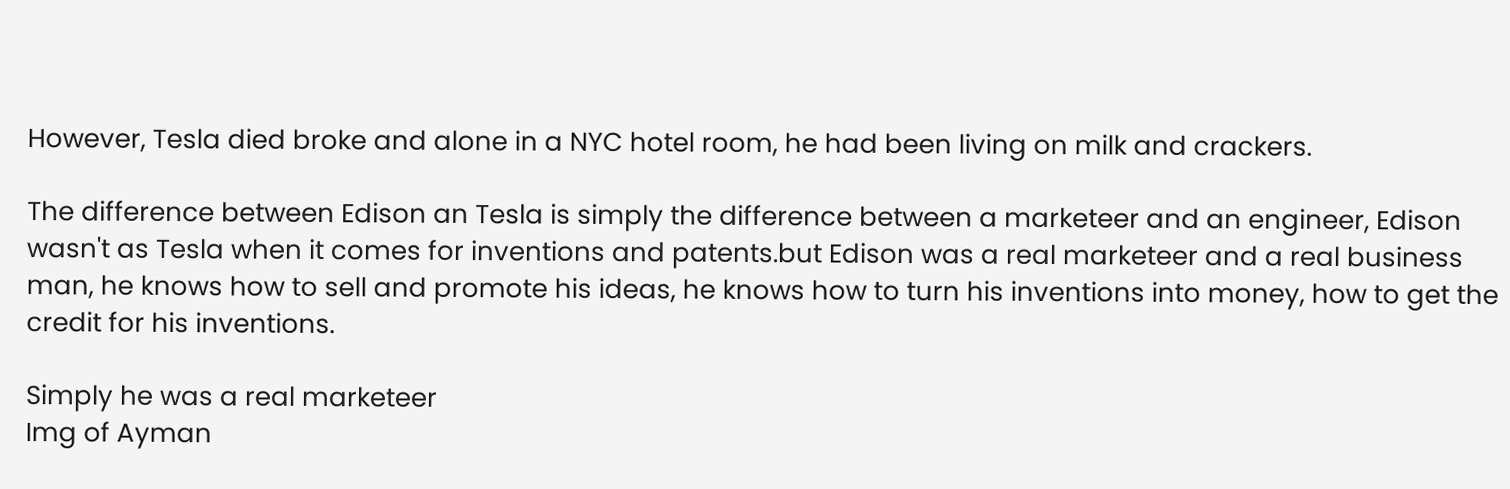However, Tesla died broke and alone in a NYC hotel room, he had been living on milk and crackers.

The difference between Edison an Tesla is simply the difference between a marketeer and an engineer, Edison wasn't as Tesla when it comes for inventions and patents.but Edison was a real marketeer and a real business man, he knows how to sell and promote his ideas, he knows how to turn his inventions into money, how to get the credit for his inventions.

Simply he was a real marketeer
Img of Ayman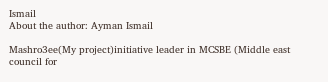Ismail
About the author: Ayman Ismail

Mashro3ee(My project)initiative leader in MCSBE (Middle east council for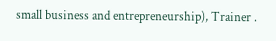small business and entrepreneurship), Trainer .